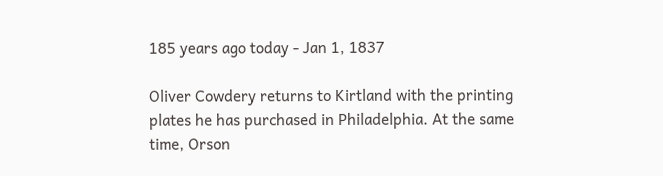185 years ago today - Jan 1, 1837

Oliver Cowdery returns to Kirtland with the printing plates he has purchased in Philadelphia. At the same time, Orson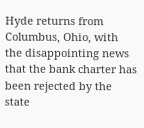Hyde returns from Columbus, Ohio, with the disappointing news that the bank charter has been rejected by the state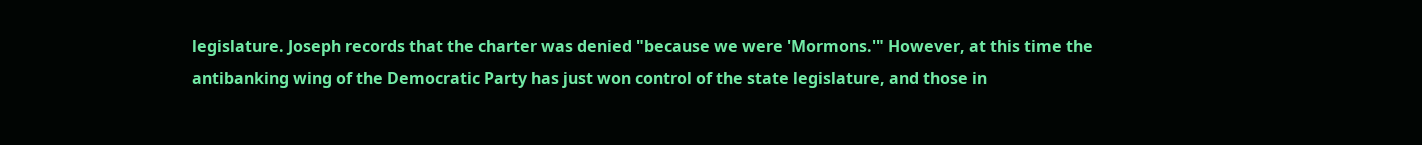legislature. Joseph records that the charter was denied "because we were 'Mormons.'" However, at this time the antibanking wing of the Democratic Party has just won control of the state legislature, and those in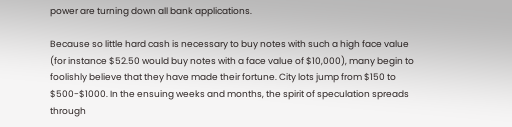power are turning down all bank applications.

Because so little hard cash is necessary to buy notes with such a high face value (for instance $52.50 would buy notes with a face value of $10,000), many begin to foolishly believe that they have made their fortune. City lots jump from $150 to $500-$1000. In the ensuing weeks and months, the spirit of speculation spreads through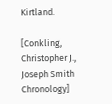Kirtland.

[Conkling, Christopher J., Joseph Smith Chronology]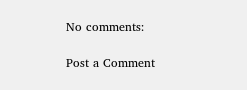No comments:

Post a Comment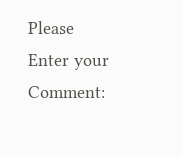Please Enter your Comment: